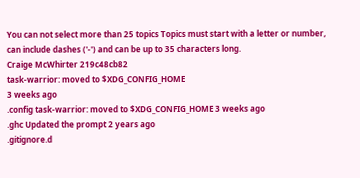You can not select more than 25 topics Topics must start with a letter or number, can include dashes ('-') and can be up to 35 characters long.
Craige McWhirter 219c48cb82
task-warrior: moved to $XDG_CONFIG_HOME
3 weeks ago
.config task-warrior: moved to $XDG_CONFIG_HOME 3 weeks ago
.ghc Updated the prompt 2 years ago
.gitignore.d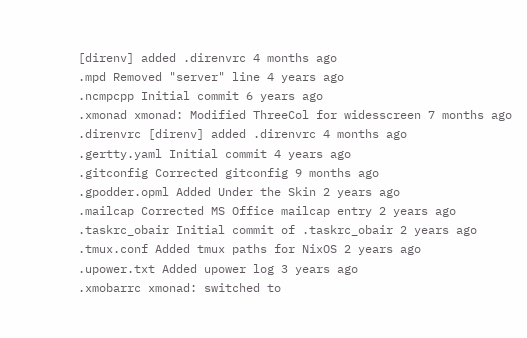[direnv] added .direnvrc 4 months ago
.mpd Removed "server" line 4 years ago
.ncmpcpp Initial commit 6 years ago
.xmonad xmonad: Modified ThreeCol for widesscreen 7 months ago
.direnvrc [direnv] added .direnvrc 4 months ago
.gertty.yaml Initial commit 4 years ago
.gitconfig Corrected gitconfig 9 months ago
.gpodder.opml Added Under the Skin 2 years ago
.mailcap Corrected MS Office mailcap entry 2 years ago
.taskrc_obair Initial commit of .taskrc_obair 2 years ago
.tmux.conf Added tmux paths for NixOS 2 years ago
.upower.txt Added upower log 3 years ago
.xmobarrc xmonad: switched to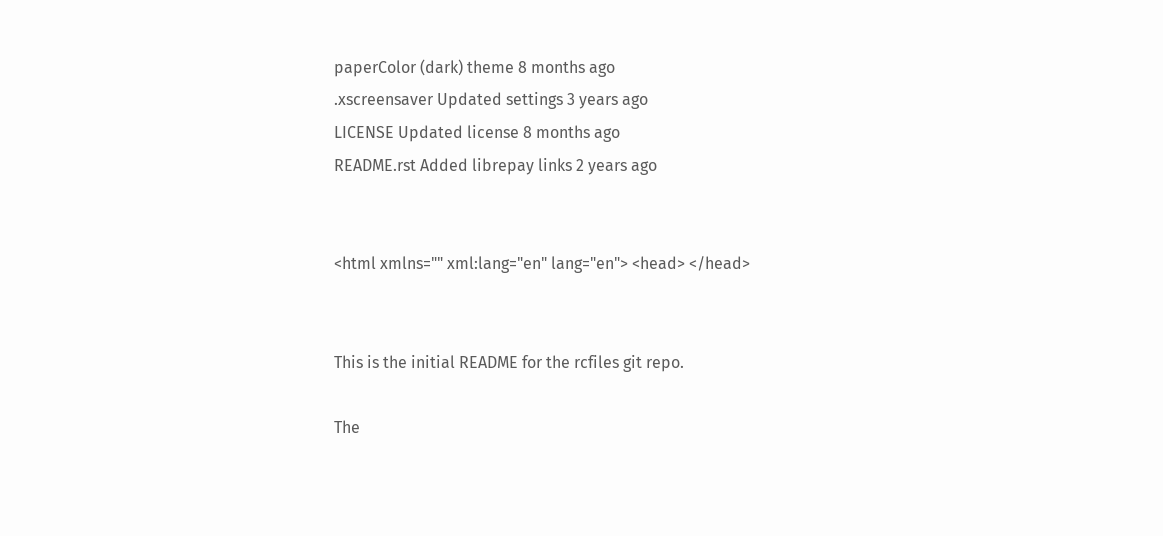paperColor (dark) theme 8 months ago
.xscreensaver Updated settings 3 years ago
LICENSE Updated license 8 months ago
README.rst Added librepay links 2 years ago


<html xmlns="" xml:lang="en" lang="en"> <head> </head>


This is the initial README for the rcfiles git repo.

The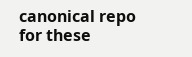canonical repo for these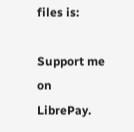files is:

Support me on LibrePay.